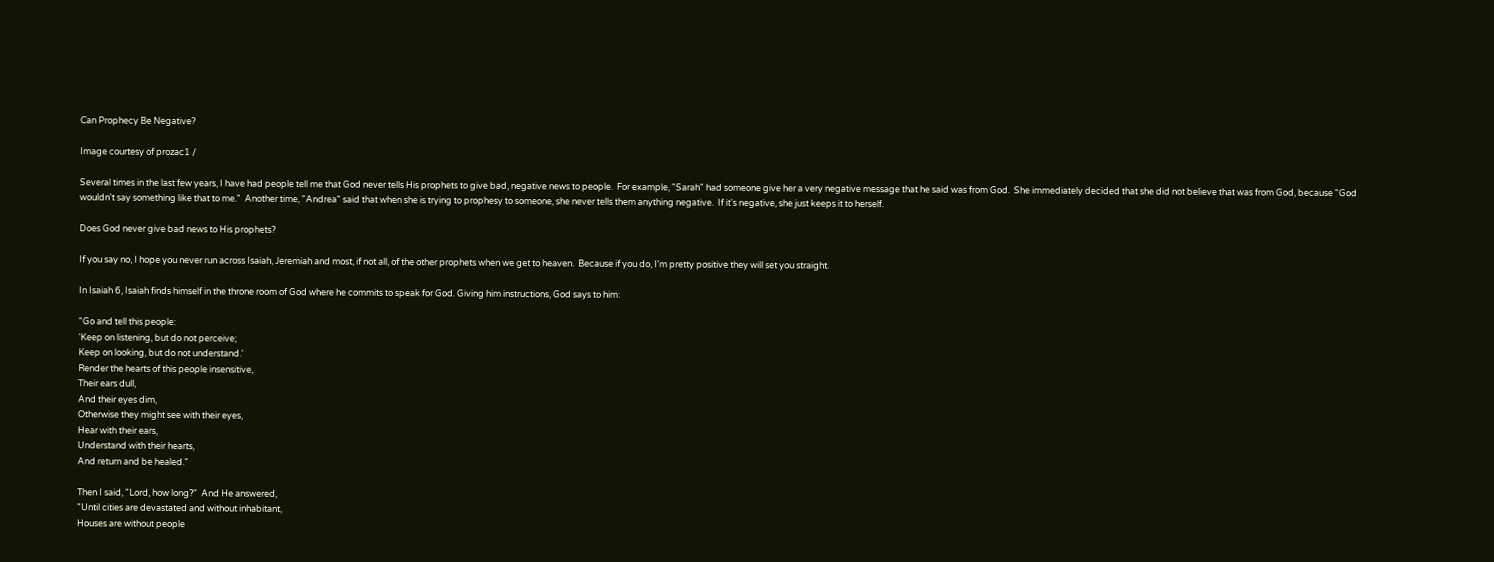Can Prophecy Be Negative?

Image courtesy of prozac1 /

Several times in the last few years, I have had people tell me that God never tells His prophets to give bad, negative news to people.  For example, "Sarah" had someone give her a very negative message that he said was from God.  She immediately decided that she did not believe that was from God, because "God wouldn't say something like that to me."  Another time, "Andrea" said that when she is trying to prophesy to someone, she never tells them anything negative.  If it's negative, she just keeps it to herself.

Does God never give bad news to His prophets?

If you say no, I hope you never run across Isaiah, Jeremiah and most, if not all, of the other prophets when we get to heaven.  Because if you do, I'm pretty positive they will set you straight.

In Isaiah 6, Isaiah finds himself in the throne room of God where he commits to speak for God. Giving him instructions, God says to him:

"Go and tell this people:
'Keep on listening, but do not perceive;
Keep on looking, but do not understand.'
Render the hearts of this people insensitive,
Their ears dull,
And their eyes dim,
Otherwise they might see with their eyes,
Hear with their ears,
Understand with their hearts,
And return and be healed."

Then I said, "Lord, how long?"  And He answered,
"Until cities are devastated and without inhabitant,
Houses are without people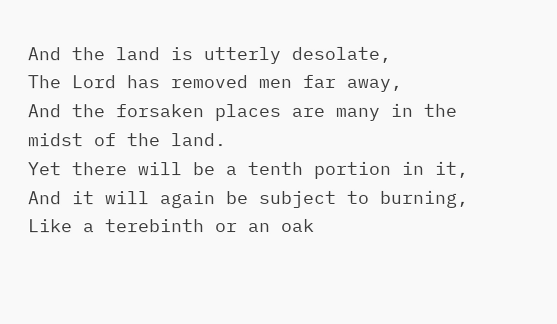And the land is utterly desolate,
The Lord has removed men far away,
And the forsaken places are many in the midst of the land.
Yet there will be a tenth portion in it,
And it will again be subject to burning,
Like a terebinth or an oak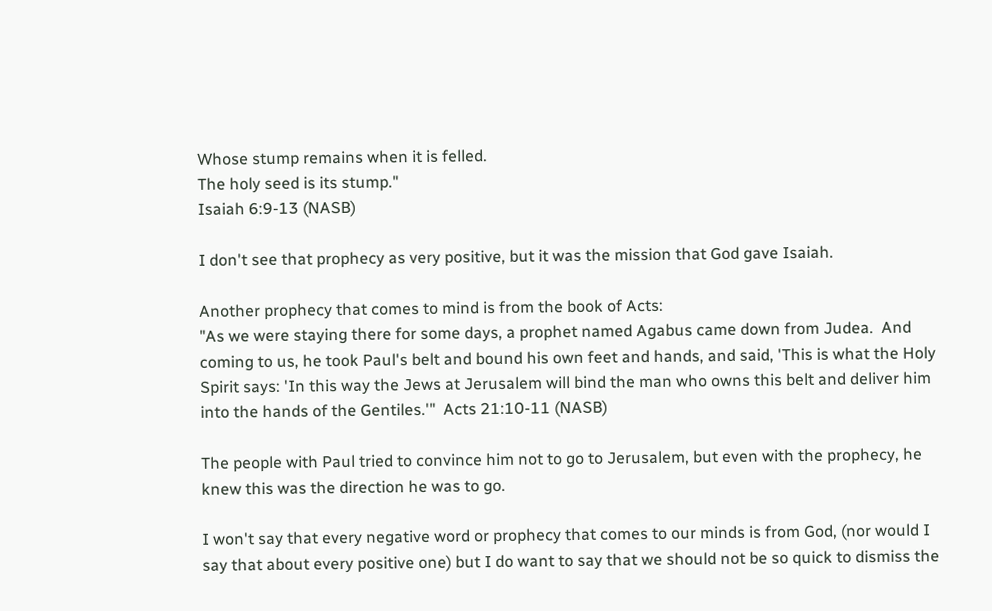Whose stump remains when it is felled.
The holy seed is its stump."
Isaiah 6:9-13 (NASB)

I don't see that prophecy as very positive, but it was the mission that God gave Isaiah.

Another prophecy that comes to mind is from the book of Acts:
"As we were staying there for some days, a prophet named Agabus came down from Judea.  And coming to us, he took Paul's belt and bound his own feet and hands, and said, 'This is what the Holy Spirit says: 'In this way the Jews at Jerusalem will bind the man who owns this belt and deliver him into the hands of the Gentiles.'"  Acts 21:10-11 (NASB)

The people with Paul tried to convince him not to go to Jerusalem, but even with the prophecy, he knew this was the direction he was to go.

I won't say that every negative word or prophecy that comes to our minds is from God, (nor would I say that about every positive one) but I do want to say that we should not be so quick to dismiss the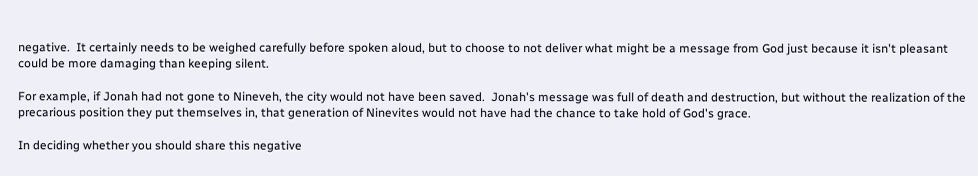negative.  It certainly needs to be weighed carefully before spoken aloud, but to choose to not deliver what might be a message from God just because it isn't pleasant could be more damaging than keeping silent.

For example, if Jonah had not gone to Nineveh, the city would not have been saved.  Jonah's message was full of death and destruction, but without the realization of the precarious position they put themselves in, that generation of Ninevites would not have had the chance to take hold of God's grace.

In deciding whether you should share this negative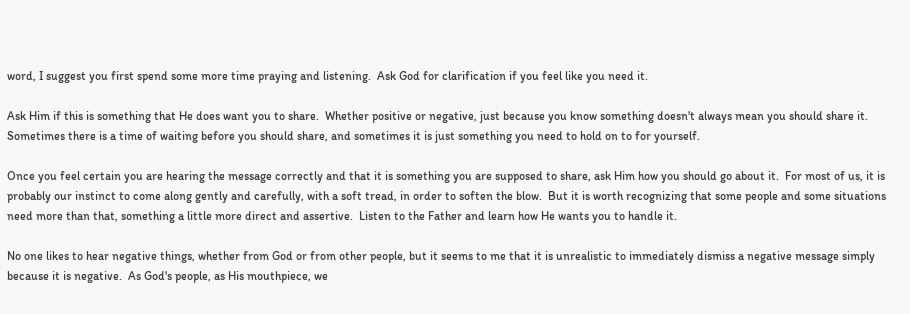word, I suggest you first spend some more time praying and listening.  Ask God for clarification if you feel like you need it.

Ask Him if this is something that He does want you to share.  Whether positive or negative, just because you know something doesn't always mean you should share it.  Sometimes there is a time of waiting before you should share, and sometimes it is just something you need to hold on to for yourself.

Once you feel certain you are hearing the message correctly and that it is something you are supposed to share, ask Him how you should go about it.  For most of us, it is probably our instinct to come along gently and carefully, with a soft tread, in order to soften the blow.  But it is worth recognizing that some people and some situations need more than that, something a little more direct and assertive.  Listen to the Father and learn how He wants you to handle it.

No one likes to hear negative things, whether from God or from other people, but it seems to me that it is unrealistic to immediately dismiss a negative message simply because it is negative.  As God's people, as His mouthpiece, we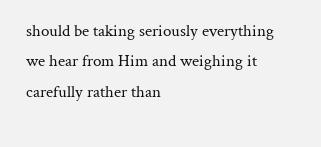should be taking seriously everything we hear from Him and weighing it carefully rather than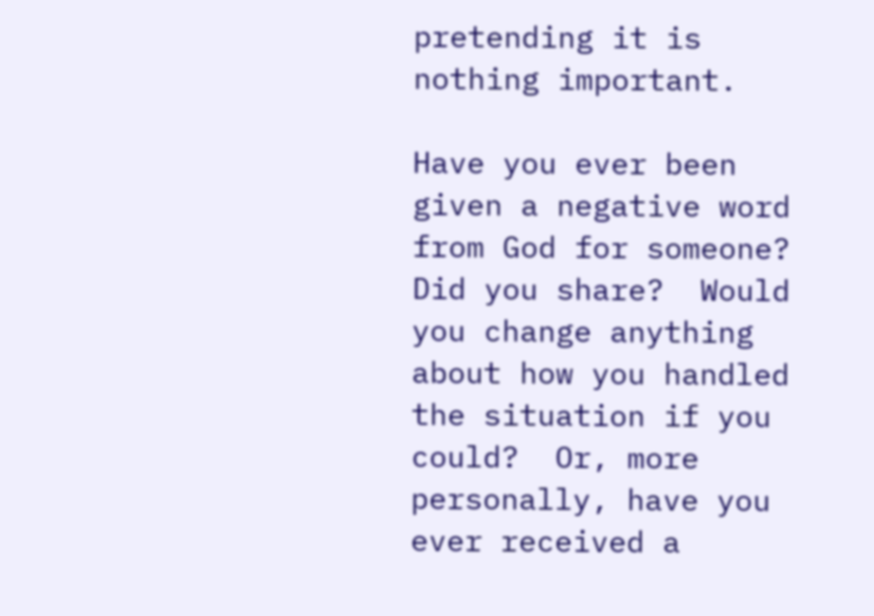pretending it is nothing important.

Have you ever been given a negative word from God for someone?  Did you share?  Would you change anything about how you handled the situation if you could?  Or, more personally, have you ever received a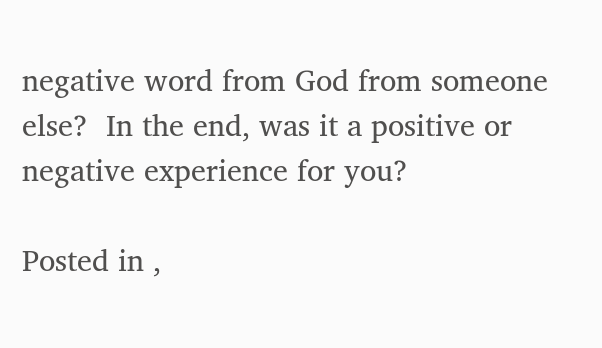negative word from God from someone else?  In the end, was it a positive or negative experience for you?

Posted in ,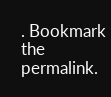. Bookmark the permalink.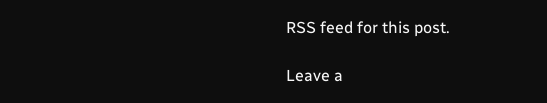RSS feed for this post.

Leave a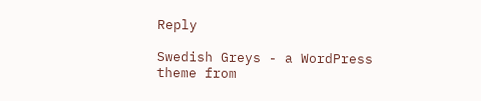Reply

Swedish Greys - a WordPress theme from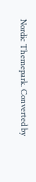Nordic Themepark. Converted by